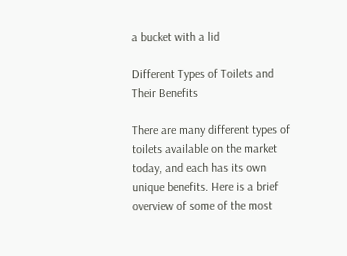a bucket with a lid

Different Types of Toilets and Their Benefits

There are many different types of toilets available on the market today, and each has its own unique benefits. Here is a brief overview of some of the most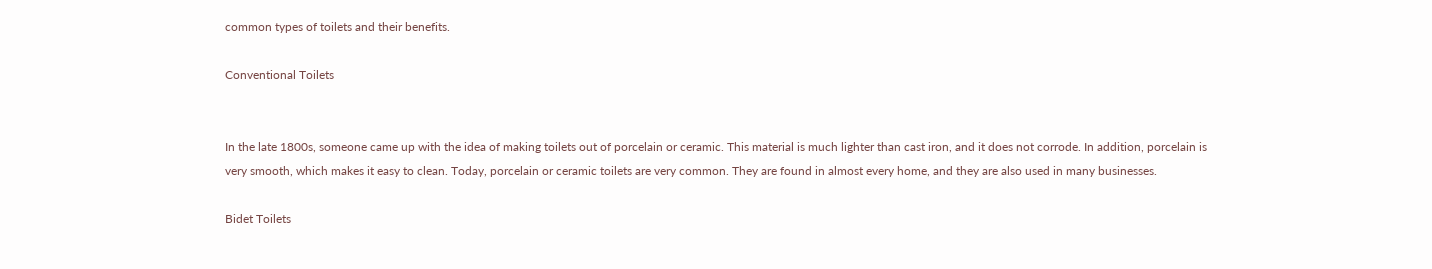common types of toilets and their benefits.

Conventional Toilets


In the late 1800s, someone came up with the idea of making toilets out of porcelain or ceramic. This material is much lighter than cast iron, and it does not corrode. In addition, porcelain is very smooth, which makes it easy to clean. Today, porcelain or ceramic toilets are very common. They are found in almost every home, and they are also used in many businesses.

Bidet Toilets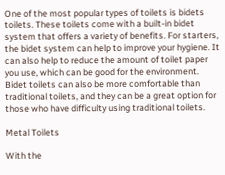One of the most popular types of toilets is bidets toilets. These toilets come with a built-in bidet system that offers a variety of benefits. For starters, the bidet system can help to improve your hygiene. It can also help to reduce the amount of toilet paper you use, which can be good for the environment. Bidet toilets can also be more comfortable than traditional toilets, and they can be a great option for those who have difficulty using traditional toilets.

Metal Toilets

With the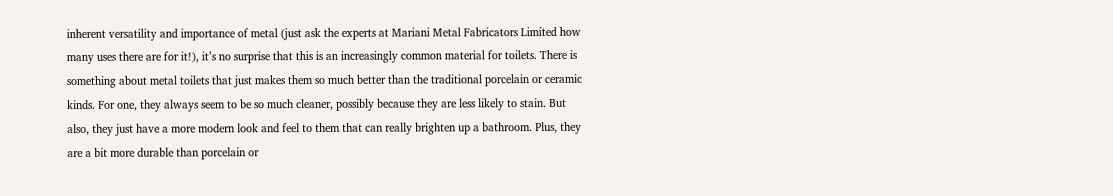inherent versatility and importance of metal (just ask the experts at Mariani Metal Fabricators Limited how many uses there are for it!), it’s no surprise that this is an increasingly common material for toilets. There is something about metal toilets that just makes them so much better than the traditional porcelain or ceramic kinds. For one, they always seem to be so much cleaner, possibly because they are less likely to stain. But also, they just have a more modern look and feel to them that can really brighten up a bathroom. Plus, they are a bit more durable than porcelain or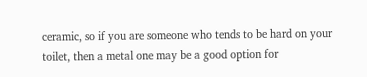ceramic, so if you are someone who tends to be hard on your toilet, then a metal one may be a good option for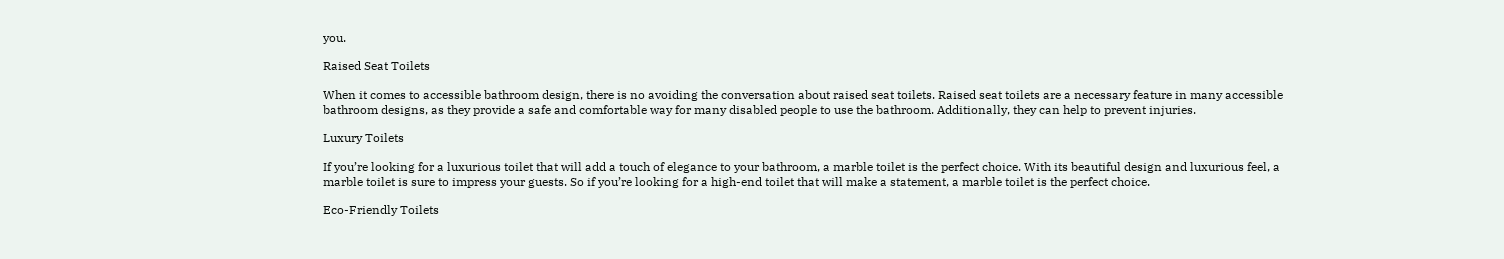you.

Raised Seat Toilets

When it comes to accessible bathroom design, there is no avoiding the conversation about raised seat toilets. Raised seat toilets are a necessary feature in many accessible bathroom designs, as they provide a safe and comfortable way for many disabled people to use the bathroom. Additionally, they can help to prevent injuries.

Luxury Toilets

If you’re looking for a luxurious toilet that will add a touch of elegance to your bathroom, a marble toilet is the perfect choice. With its beautiful design and luxurious feel, a marble toilet is sure to impress your guests. So if you’re looking for a high-end toilet that will make a statement, a marble toilet is the perfect choice.

Eco-Friendly Toilets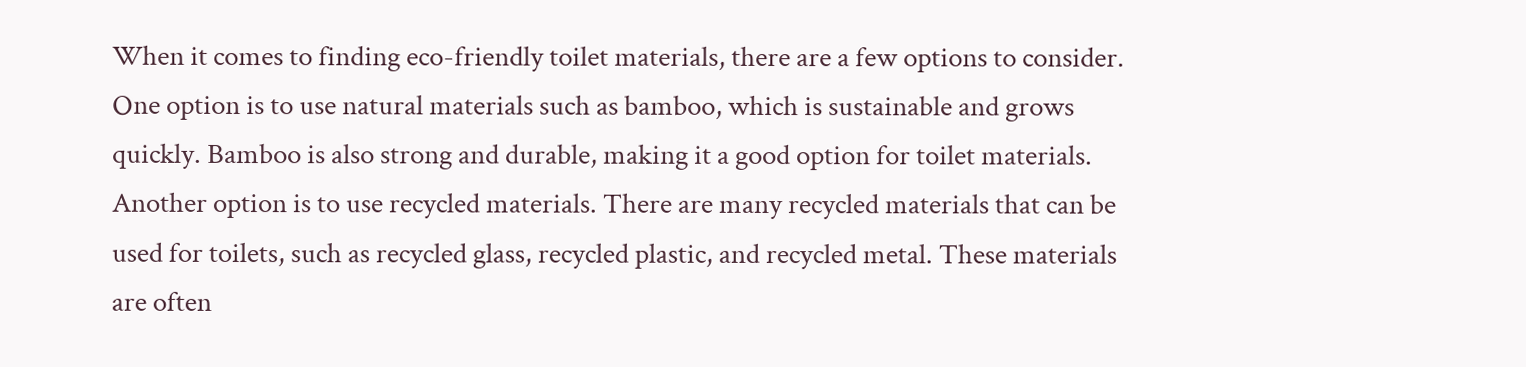When it comes to finding eco-friendly toilet materials, there are a few options to consider. One option is to use natural materials such as bamboo, which is sustainable and grows quickly. Bamboo is also strong and durable, making it a good option for toilet materials. Another option is to use recycled materials. There are many recycled materials that can be used for toilets, such as recycled glass, recycled plastic, and recycled metal. These materials are often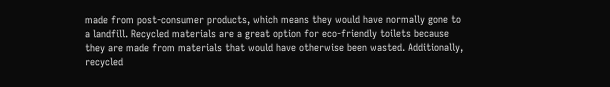made from post-consumer products, which means they would have normally gone to a landfill. Recycled materials are a great option for eco-friendly toilets because they are made from materials that would have otherwise been wasted. Additionally, recycled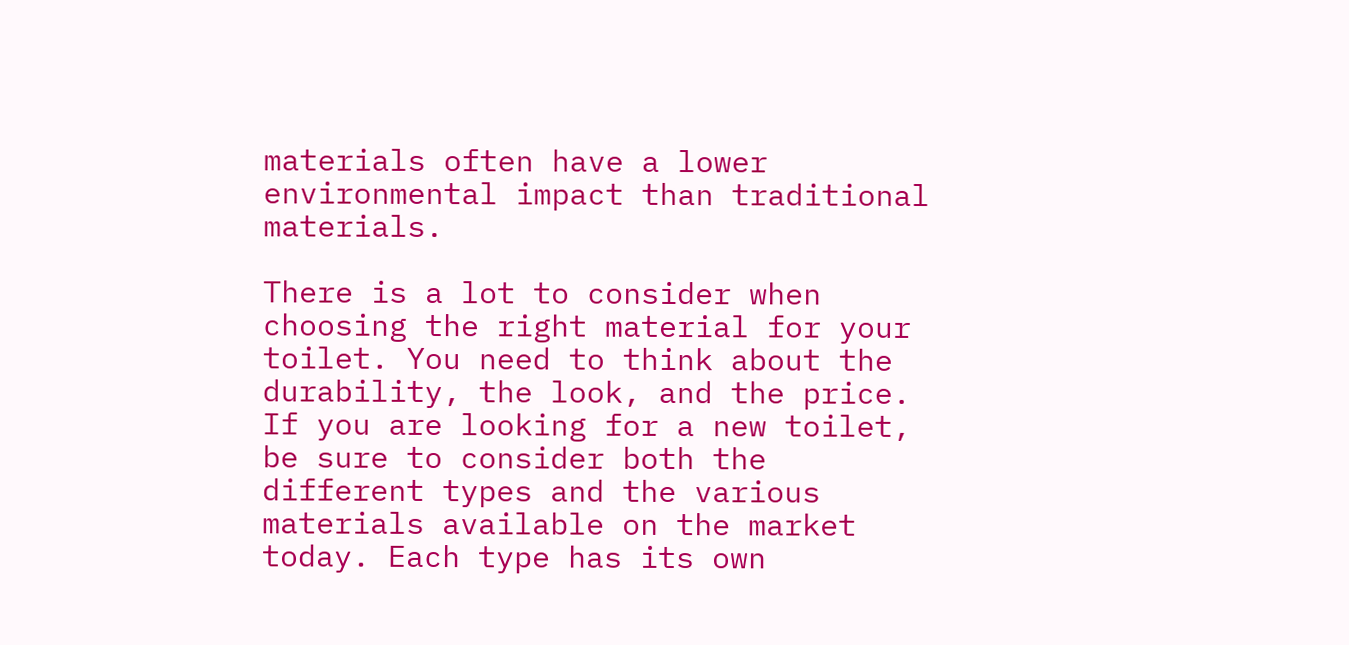materials often have a lower environmental impact than traditional materials.

There is a lot to consider when choosing the right material for your toilet. You need to think about the durability, the look, and the price. If you are looking for a new toilet, be sure to consider both the different types and the various materials available on the market today. Each type has its own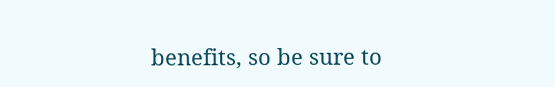benefits, so be sure to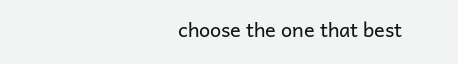choose the one that best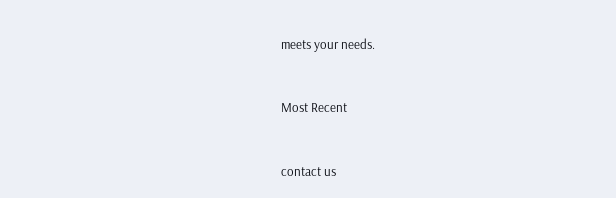meets your needs.


Most Recent


contact us